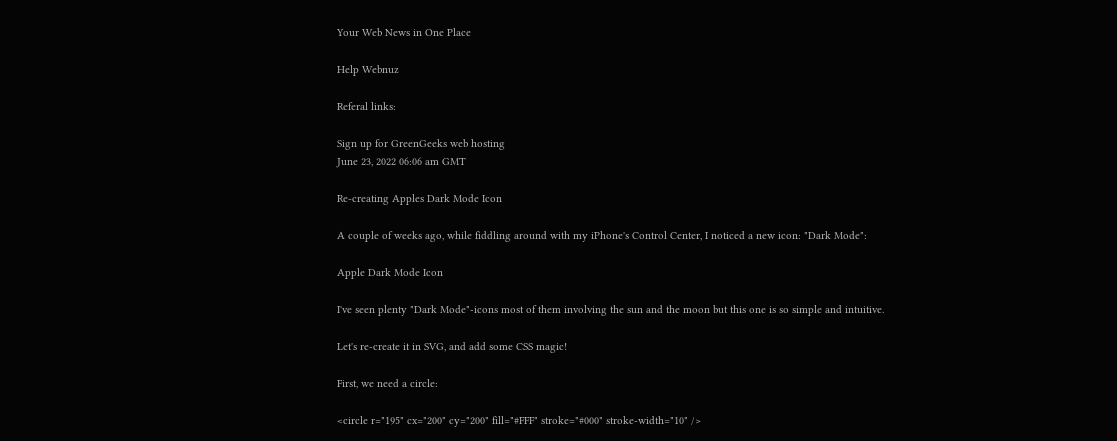Your Web News in One Place

Help Webnuz

Referal links:

Sign up for GreenGeeks web hosting
June 23, 2022 06:06 am GMT

Re-creating Apples Dark Mode Icon

A couple of weeks ago, while fiddling around with my iPhone's Control Center, I noticed a new icon: "Dark Mode":

Apple Dark Mode Icon

I've seen plenty "Dark Mode"-icons most of them involving the sun and the moon but this one is so simple and intuitive.

Let's re-create it in SVG, and add some CSS magic!

First, we need a circle:

<circle r="195" cx="200" cy="200" fill="#FFF" stroke="#000" stroke-width="10" />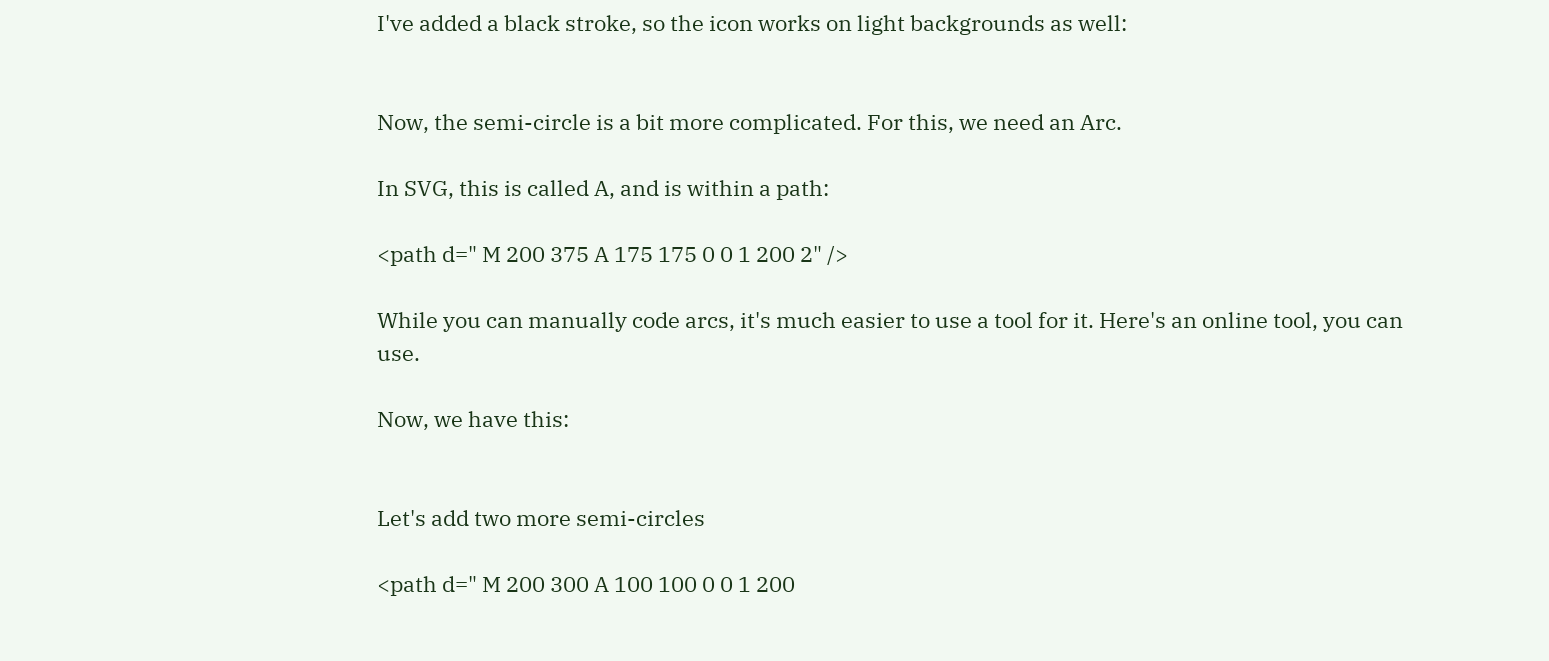I've added a black stroke, so the icon works on light backgrounds as well:


Now, the semi-circle is a bit more complicated. For this, we need an Arc.

In SVG, this is called A, and is within a path:

<path d=" M 200 375 A 175 175 0 0 1 200 2" />

While you can manually code arcs, it's much easier to use a tool for it. Here's an online tool, you can use.

Now, we have this:


Let's add two more semi-circles

<path d=" M 200 300 A 100 100 0 0 1 200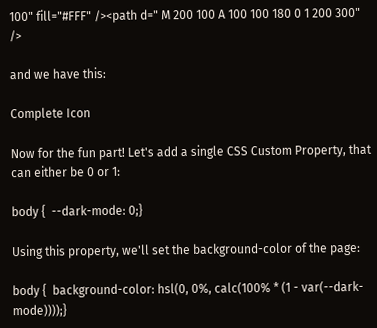100" fill="#FFF" /><path d=" M 200 100 A 100 100 180 0 1 200 300" />

and we have this:

Complete Icon

Now for the fun part! Let's add a single CSS Custom Property, that can either be 0 or 1:

body {  --dark-mode: 0;}

Using this property, we'll set the background-color of the page:

body {  background-color: hsl(0, 0%, calc(100% * (1 - var(--dark-mode))));}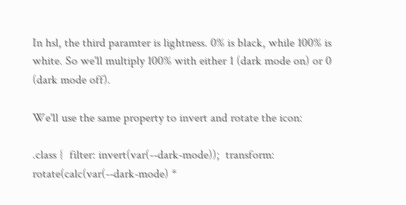In hsl, the third paramter is lightness. 0% is black, while 100% is white. So we'll multiply 100% with either 1 (dark mode on) or 0 (dark mode off).

We'll use the same property to invert and rotate the icon:

.class {  filter: invert(var(--dark-mode));  transform: rotate(calc(var(--dark-mode) *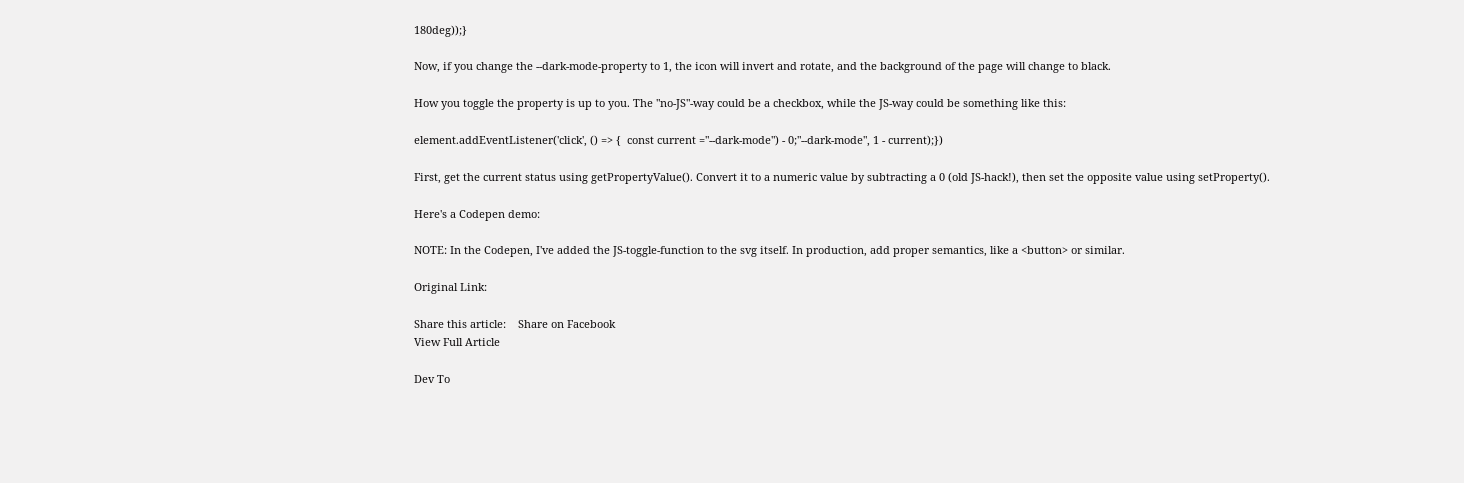180deg));}

Now, if you change the --dark-mode-property to 1, the icon will invert and rotate, and the background of the page will change to black.

How you toggle the property is up to you. The "no-JS"-way could be a checkbox, while the JS-way could be something like this:

element.addEventListener('click', () => {  const current ="--dark-mode") - 0;"--dark-mode", 1 - current);})

First, get the current status using getPropertyValue(). Convert it to a numeric value by subtracting a 0 (old JS-hack!), then set the opposite value using setProperty().

Here's a Codepen demo:

NOTE: In the Codepen, I've added the JS-toggle-function to the svg itself. In production, add proper semantics, like a <button> or similar.

Original Link:

Share this article:    Share on Facebook
View Full Article

Dev To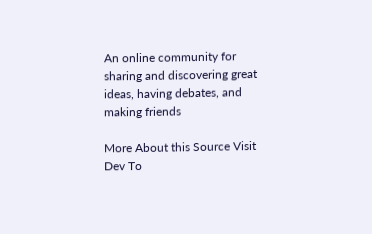An online community for sharing and discovering great ideas, having debates, and making friends

More About this Source Visit Dev To